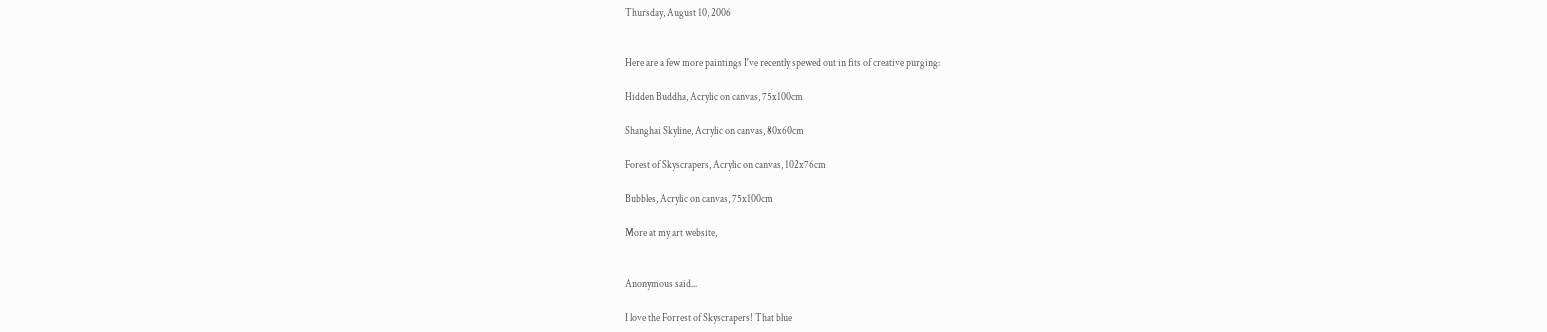Thursday, August 10, 2006


Here are a few more paintings I've recently spewed out in fits of creative purging:

Hidden Buddha, Acrylic on canvas, 75x100cm

Shanghai Skyline, Acrylic on canvas, 80x60cm

Forest of Skyscrapers, Acrylic on canvas, 102x76cm

Bubbles, Acrylic on canvas, 75x100cm

More at my art website,


Anonymous said...

I love the Forrest of Skyscrapers! That blue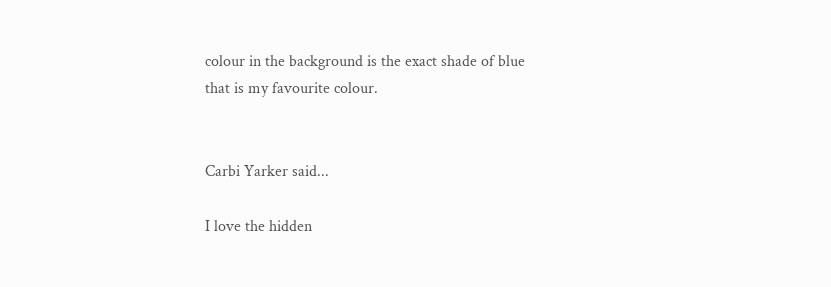colour in the background is the exact shade of blue that is my favourite colour.


Carbi Yarker said...

I love the hidden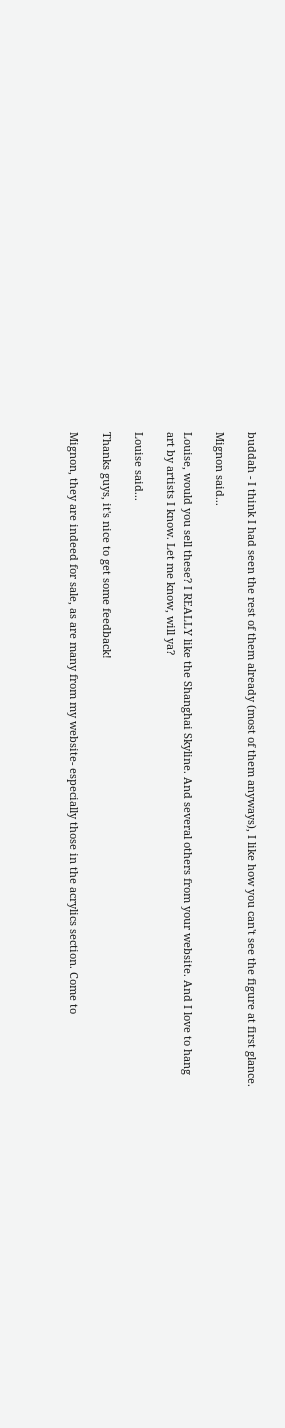buddah - I think I had seen the rest of them already (most of them anyways), I like how you can't see the figure at first glance.

Mignon said...

Louise, would you sell these? I REALLY like the Shanghai Skyline. And several others from your website. And I love to hang art by artists I know. Let me know, will ya?

Louise said...

Thanks guys, it's nice to get some feedback!

Mignon, they are indeed for sale, as are many from my website- especially those in the acrylics section. Come to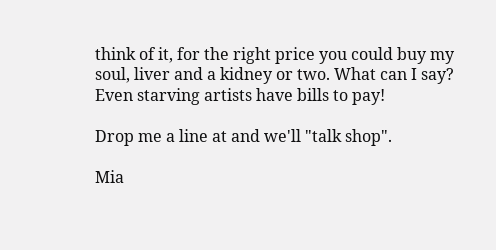think of it, for the right price you could buy my soul, liver and a kidney or two. What can I say? Even starving artists have bills to pay!

Drop me a line at and we'll "talk shop".

Mia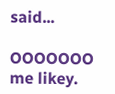said...

OOOOOOO me likey.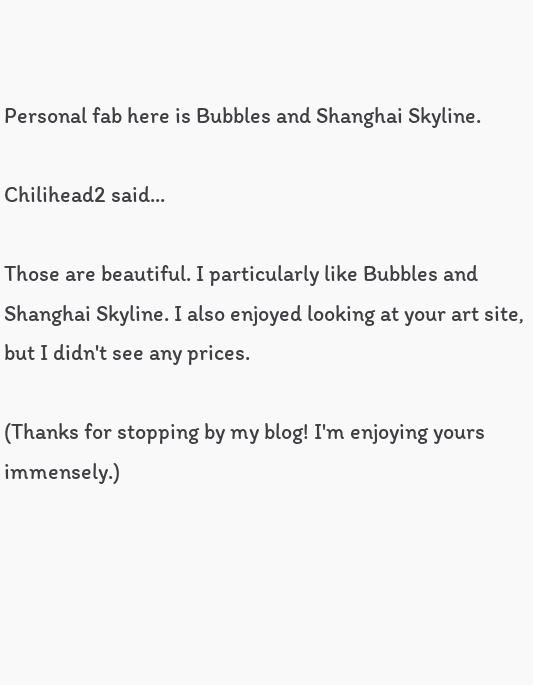Personal fab here is Bubbles and Shanghai Skyline.

Chilihead2 said...

Those are beautiful. I particularly like Bubbles and Shanghai Skyline. I also enjoyed looking at your art site, but I didn't see any prices.

(Thanks for stopping by my blog! I'm enjoying yours immensely.)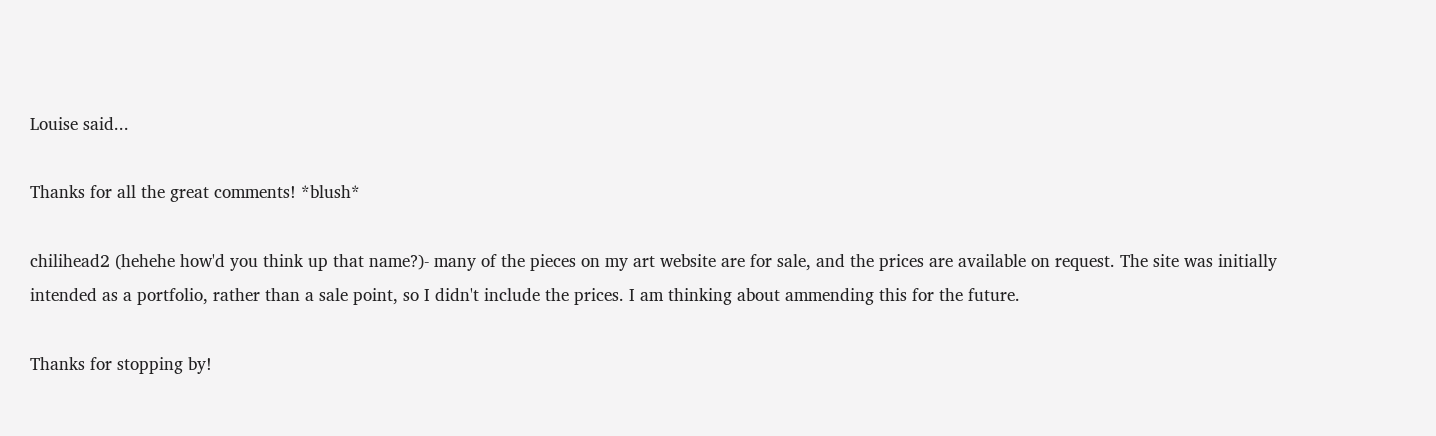Louise said...

Thanks for all the great comments! *blush*

chilihead2 (hehehe how'd you think up that name?)- many of the pieces on my art website are for sale, and the prices are available on request. The site was initially intended as a portfolio, rather than a sale point, so I didn't include the prices. I am thinking about ammending this for the future.

Thanks for stopping by!